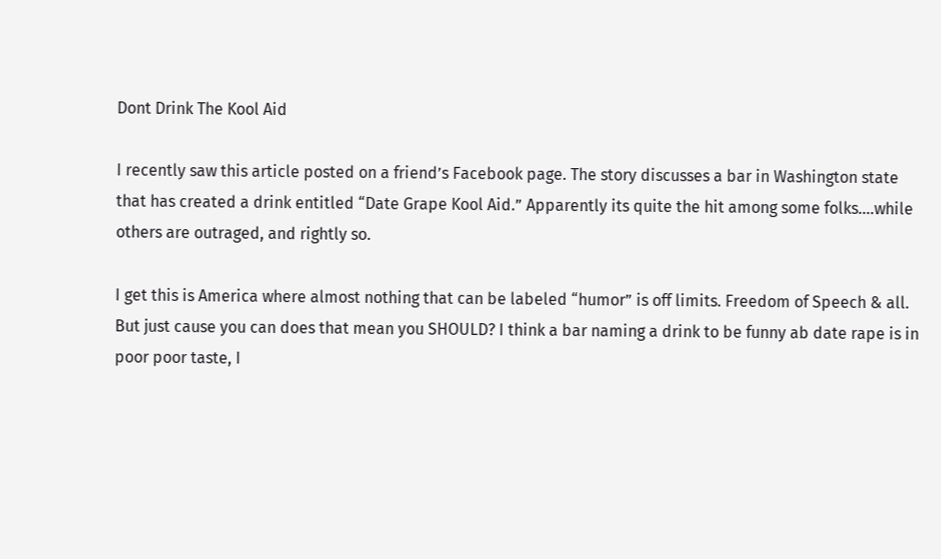Dont Drink The Kool Aid

I recently saw this article posted on a friend’s Facebook page. The story discusses a bar in Washington state that has created a drink entitled “Date Grape Kool Aid.” Apparently its quite the hit among some folks….while others are outraged, and rightly so.

I get this is America where almost nothing that can be labeled “humor” is off limits. Freedom of Speech & all. But just cause you can does that mean you SHOULD? I think a bar naming a drink to be funny ab date rape is in poor poor taste, I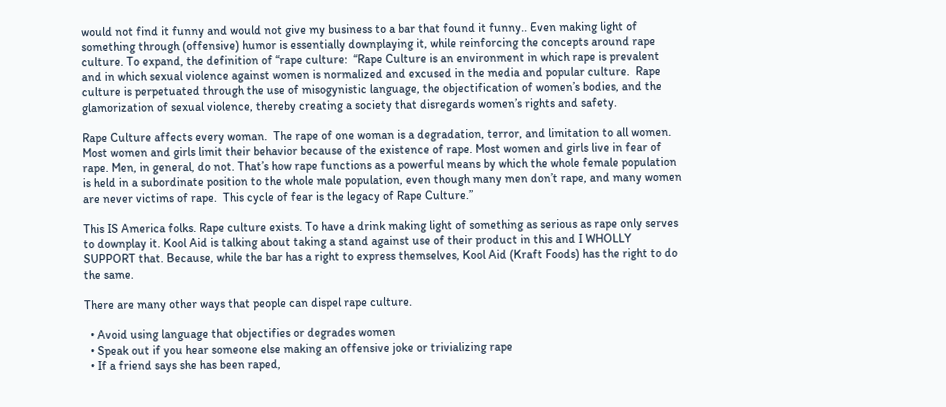would not find it funny and would not give my business to a bar that found it funny.. Even making light of something through (offensive) humor is essentially downplaying it, while reinforcing the concepts around rape culture. To expand, the definition of “rape culture:  “Rape Culture is an environment in which rape is prevalent and in which sexual violence against women is normalized and excused in the media and popular culture.  Rape culture is perpetuated through the use of misogynistic language, the objectification of women’s bodies, and the glamorization of sexual violence, thereby creating a society that disregards women’s rights and safety.

Rape Culture affects every woman.  The rape of one woman is a degradation, terror, and limitation to all women. Most women and girls limit their behavior because of the existence of rape. Most women and girls live in fear of rape. Men, in general, do not. That’s how rape functions as a powerful means by which the whole female population is held in a subordinate position to the whole male population, even though many men don’t rape, and many women are never victims of rape.  This cycle of fear is the legacy of Rape Culture.”

This IS America folks. Rape culture exists. To have a drink making light of something as serious as rape only serves to downplay it. Kool Aid is talking about taking a stand against use of their product in this and I WHOLLY SUPPORT that. Because, while the bar has a right to express themselves, Kool Aid (Kraft Foods) has the right to do the same.

There are many other ways that people can dispel rape culture.

  • Avoid using language that objectifies or degrades women
  • Speak out if you hear someone else making an offensive joke or trivializing rape
  • If a friend says she has been raped,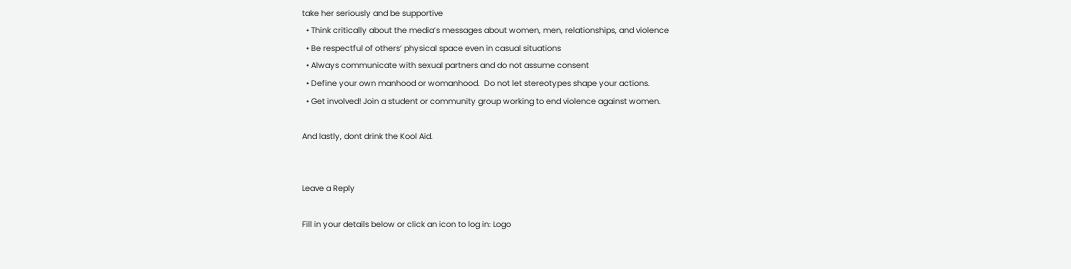take her seriously and be supportive
  • Think critically about the media’s messages about women, men, relationships, and violence
  • Be respectful of others’ physical space even in casual situations
  • Always communicate with sexual partners and do not assume consent
  • Define your own manhood or womanhood.  Do not let stereotypes shape your actions.
  • Get involved! Join a student or community group working to end violence against women.

And lastly, dont drink the Kool Aid.


Leave a Reply

Fill in your details below or click an icon to log in: Logo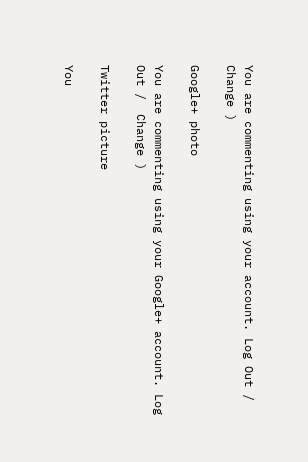You are commenting using your account. Log Out /  Change )

Google+ photo

You are commenting using your Google+ account. Log Out /  Change )

Twitter picture

You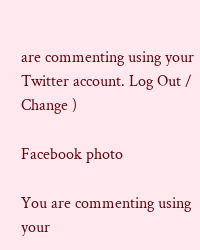are commenting using your Twitter account. Log Out /  Change )

Facebook photo

You are commenting using your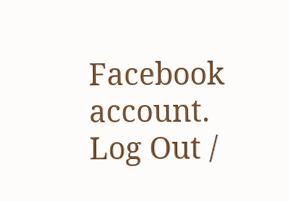Facebook account. Log Out /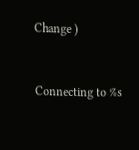Change )


Connecting to %s